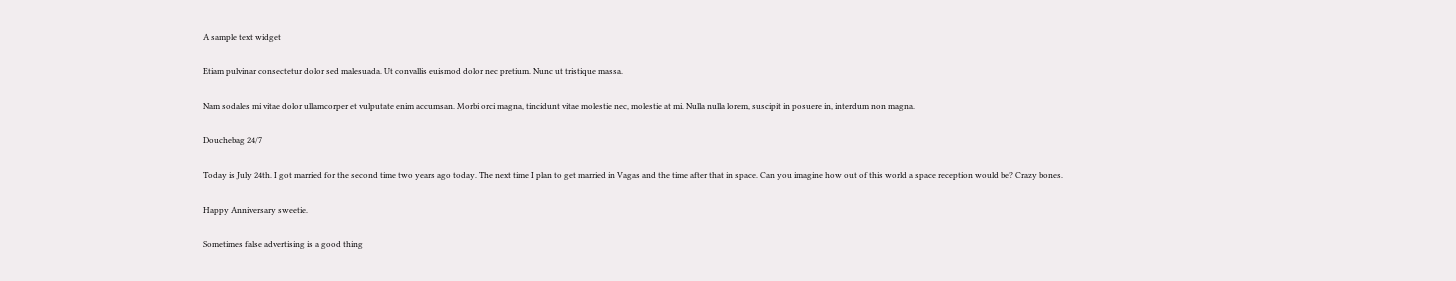A sample text widget

Etiam pulvinar consectetur dolor sed malesuada. Ut convallis euismod dolor nec pretium. Nunc ut tristique massa.

Nam sodales mi vitae dolor ullamcorper et vulputate enim accumsan. Morbi orci magna, tincidunt vitae molestie nec, molestie at mi. Nulla nulla lorem, suscipit in posuere in, interdum non magna.

Douchebag 24/7

Today is July 24th. I got married for the second time two years ago today. The next time I plan to get married in Vagas and the time after that in space. Can you imagine how out of this world a space reception would be? Crazy bones.

Happy Anniversary sweetie.

Sometimes false advertising is a good thing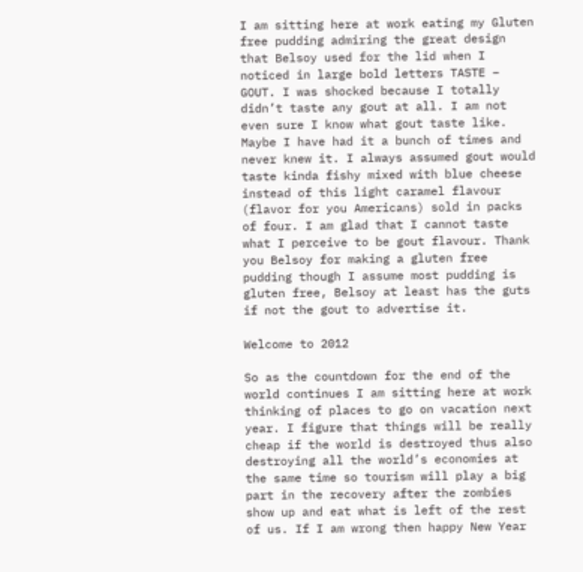I am sitting here at work eating my Gluten free pudding admiring the great design that Belsoy used for the lid when I noticed in large bold letters TASTE – GOUT. I was shocked because I totally didn’t taste any gout at all. I am not even sure I know what gout taste like. Maybe I have had it a bunch of times and never knew it. I always assumed gout would taste kinda fishy mixed with blue cheese instead of this light caramel flavour (flavor for you Americans) sold in packs of four. I am glad that I cannot taste what I perceive to be gout flavour. Thank you Belsoy for making a gluten free pudding though I assume most pudding is gluten free, Belsoy at least has the guts if not the gout to advertise it.

Welcome to 2012

So as the countdown for the end of the world continues I am sitting here at work thinking of places to go on vacation next year. I figure that things will be really cheap if the world is destroyed thus also destroying all the world’s economies at the same time so tourism will play a big part in the recovery after the zombies show up and eat what is left of the rest of us. If I am wrong then happy New Year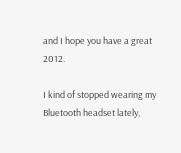and I hope you have a great 2012.

I kind of stopped wearing my Bluetooth headset lately,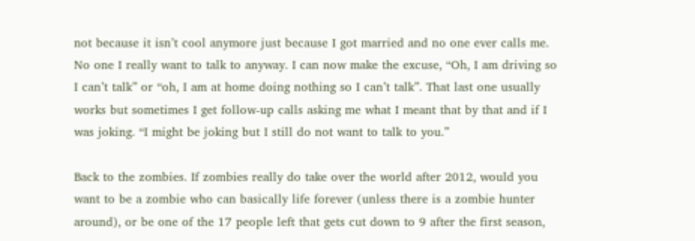not because it isn’t cool anymore just because I got married and no one ever calls me. No one I really want to talk to anyway. I can now make the excuse, “Oh, I am driving so I can’t talk” or “oh, I am at home doing nothing so I can’t talk”. That last one usually works but sometimes I get follow-up calls asking me what I meant that by that and if I was joking. “I might be joking but I still do not want to talk to you.”

Back to the zombies. If zombies really do take over the world after 2012, would you want to be a zombie who can basically life forever (unless there is a zombie hunter around), or be one of the 17 people left that gets cut down to 9 after the first season,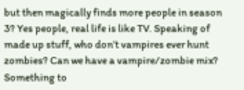but then magically finds more people in season 3? Yes people, real life is like TV. Speaking of made up stuff, who don’t vampires ever hunt zombies? Can we have a vampire/zombie mix? Something to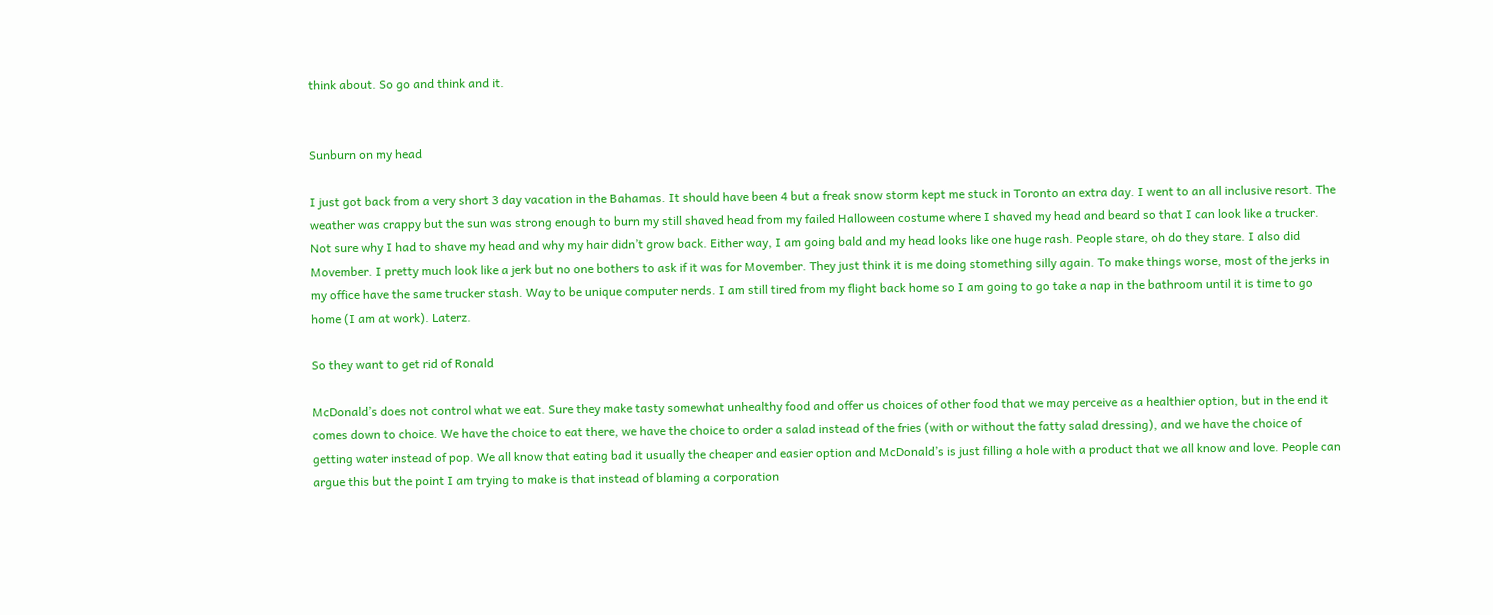think about. So go and think and it.


Sunburn on my head

I just got back from a very short 3 day vacation in the Bahamas. It should have been 4 but a freak snow storm kept me stuck in Toronto an extra day. I went to an all inclusive resort. The weather was crappy but the sun was strong enough to burn my still shaved head from my failed Halloween costume where I shaved my head and beard so that I can look like a trucker. Not sure why I had to shave my head and why my hair didn’t grow back. Either way, I am going bald and my head looks like one huge rash. People stare, oh do they stare. I also did Movember. I pretty much look like a jerk but no one bothers to ask if it was for Movember. They just think it is me doing stomething silly again. To make things worse, most of the jerks in my office have the same trucker stash. Way to be unique computer nerds. I am still tired from my flight back home so I am going to go take a nap in the bathroom until it is time to go home (I am at work). Laterz.

So they want to get rid of Ronald

McDonald’s does not control what we eat. Sure they make tasty somewhat unhealthy food and offer us choices of other food that we may perceive as a healthier option, but in the end it comes down to choice. We have the choice to eat there, we have the choice to order a salad instead of the fries (with or without the fatty salad dressing), and we have the choice of getting water instead of pop. We all know that eating bad it usually the cheaper and easier option and McDonald’s is just filling a hole with a product that we all know and love. People can argue this but the point I am trying to make is that instead of blaming a corporation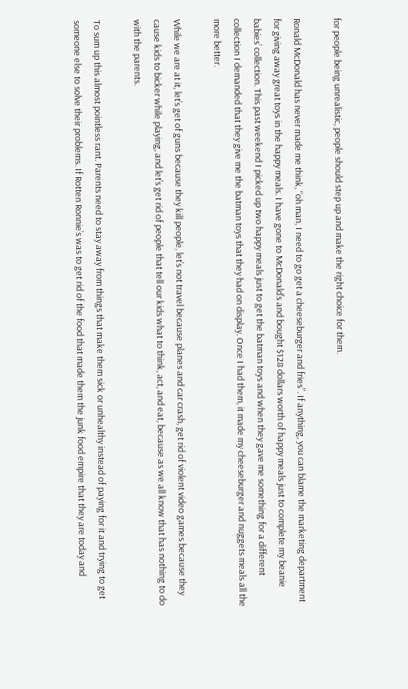for people being unrealistic, people should step up and make the right choice for them.

Ronald McDonald has never made me think, “oh man, I need to go get a cheeseburger and fries”. If anything, you can blame the marketing department for giving away great toys in the happy meals. I have gone to McDonald’s and bought $128 dollars worth of happy meals just to complete my beanie babies’ collection. This past weekend I picked up two happy meals just to get the batman toys and when they gave me something for a different collection I demanded that they give me the batman toys that they had on display. Once I had them, it made my cheeseburger and nuggets meals all the more better.

While we are at it, let’s get of guns because they kill people, let’s not travel because planes and car crash, get rid of violent video games because they cause kids to bicker while playing, and let’s get rid of people that tell our kids what to think, act, and eat, because as we all know that has nothing to do with the parents.

To sum up this almost pointless rant. Parents need to stay away from things that make them sick or unhealthy instead of paying for it and trying to get someone else to solve their problems. If Rotten Ronnie’s was to get rid of the food that made them the junk food empire that they are today and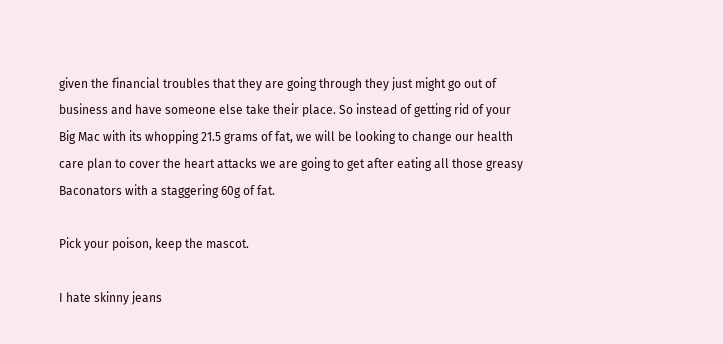given the financial troubles that they are going through they just might go out of business and have someone else take their place. So instead of getting rid of your Big Mac with its whopping 21.5 grams of fat, we will be looking to change our health care plan to cover the heart attacks we are going to get after eating all those greasy Baconators with a staggering 60g of fat.

Pick your poison, keep the mascot.

I hate skinny jeans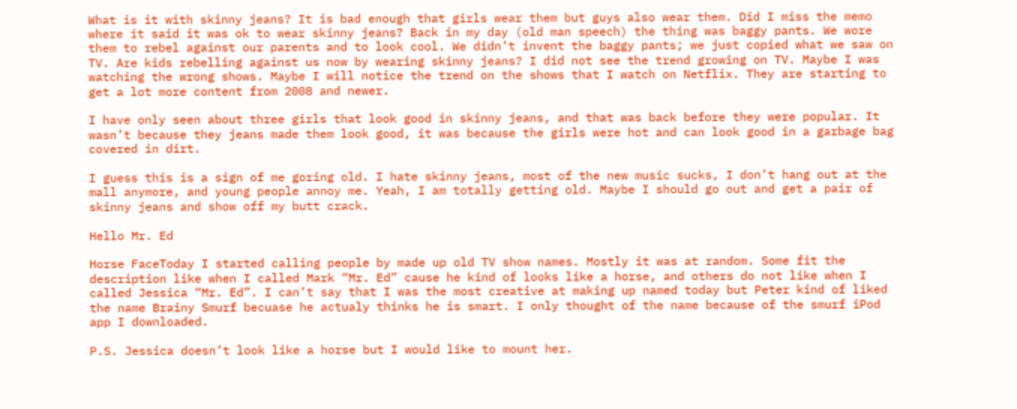What is it with skinny jeans? It is bad enough that girls wear them but guys also wear them. Did I miss the memo where it said it was ok to wear skinny jeans? Back in my day (old man speech) the thing was baggy pants. We wore them to rebel against our parents and to look cool. We didn’t invent the baggy pants; we just copied what we saw on TV. Are kids rebelling against us now by wearing skinny jeans? I did not see the trend growing on TV. Maybe I was watching the wrong shows. Maybe I will notice the trend on the shows that I watch on Netflix. They are starting to get a lot more content from 2008 and newer.

I have only seen about three girls that look good in skinny jeans, and that was back before they were popular. It wasn’t because they jeans made them look good, it was because the girls were hot and can look good in a garbage bag covered in dirt.

I guess this is a sign of me goring old. I hate skinny jeans, most of the new music sucks, I don’t hang out at the mall anymore, and young people annoy me. Yeah, I am totally getting old. Maybe I should go out and get a pair of skinny jeans and show off my butt crack.

Hello Mr. Ed

Horse FaceToday I started calling people by made up old TV show names. Mostly it was at random. Some fit the description like when I called Mark “Mr. Ed” cause he kind of looks like a horse, and others do not like when I called Jessica “Mr. Ed”. I can’t say that I was the most creative at making up named today but Peter kind of liked the name Brainy Smurf becuase he actualy thinks he is smart. I only thought of the name because of the smurf iPod app I downloaded.

P.S. Jessica doesn’t look like a horse but I would like to mount her.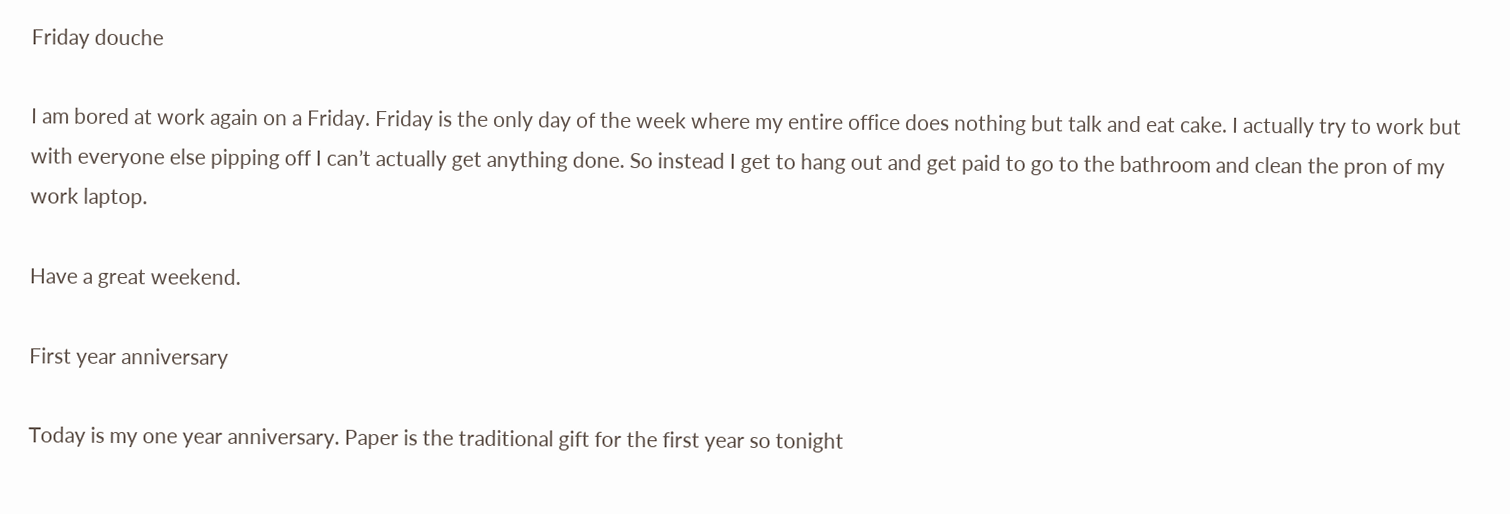Friday douche

I am bored at work again on a Friday. Friday is the only day of the week where my entire office does nothing but talk and eat cake. I actually try to work but with everyone else pipping off I can’t actually get anything done. So instead I get to hang out and get paid to go to the bathroom and clean the pron of my work laptop.

Have a great weekend.

First year anniversary

Today is my one year anniversary. Paper is the traditional gift for the first year so tonight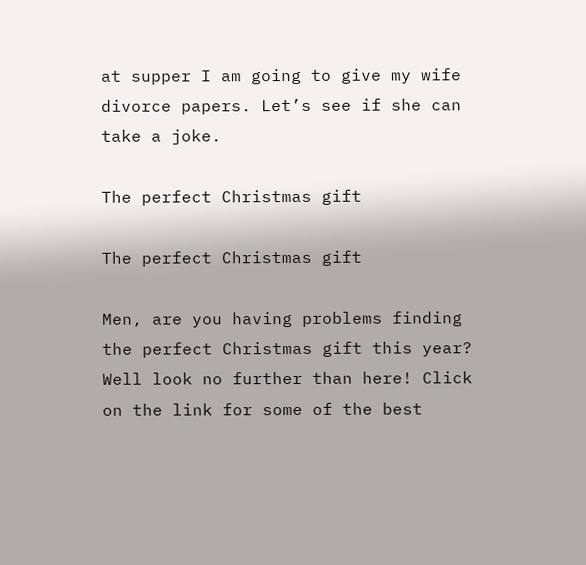at supper I am going to give my wife divorce papers. Let’s see if she can take a joke.

The perfect Christmas gift

The perfect Christmas gift

Men, are you having problems finding the perfect Christmas gift this year? Well look no further than here! Click on the link for some of the best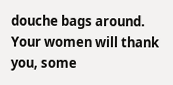douche bags around. Your women will thank you, some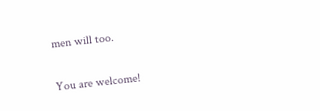men will too.

You are welcome!